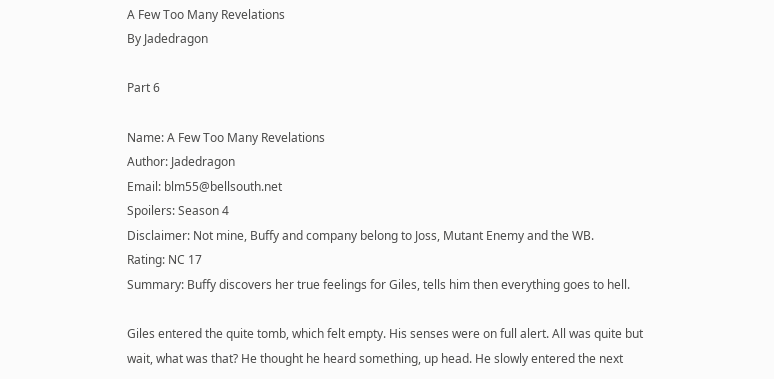A Few Too Many Revelations
By Jadedragon

Part 6

Name: A Few Too Many Revelations
Author: Jadedragon
Email: blm55@bellsouth.net
Spoilers: Season 4
Disclaimer: Not mine, Buffy and company belong to Joss, Mutant Enemy and the WB.
Rating: NC 17
Summary: Buffy discovers her true feelings for Giles, tells him then everything goes to hell.

Giles entered the quite tomb, which felt empty. His senses were on full alert. All was quite but wait, what was that? He thought he heard something, up head. He slowly entered the next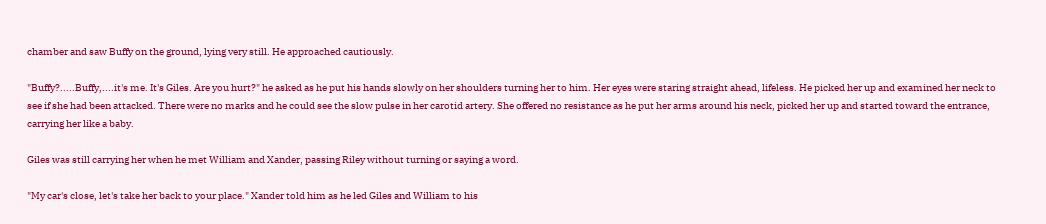chamber and saw Buffy on the ground, lying very still. He approached cautiously.

"Buffy?.....Buffy,....it's me. It's Giles. Are you hurt?" he asked as he put his hands slowly on her shoulders turning her to him. Her eyes were staring straight ahead, lifeless. He picked her up and examined her neck to see if she had been attacked. There were no marks and he could see the slow pulse in her carotid artery. She offered no resistance as he put her arms around his neck, picked her up and started toward the entrance, carrying her like a baby.

Giles was still carrying her when he met William and Xander, passing Riley without turning or saying a word.

"My car's close, let's take her back to your place." Xander told him as he led Giles and William to his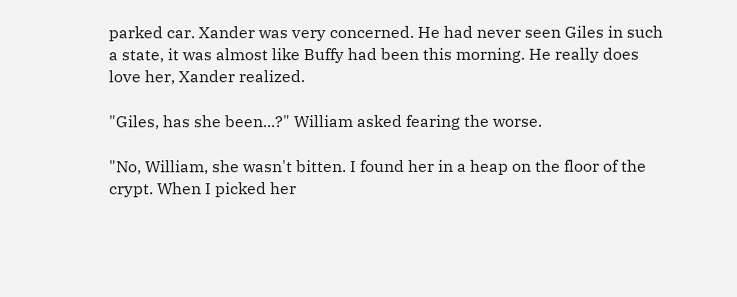parked car. Xander was very concerned. He had never seen Giles in such a state, it was almost like Buffy had been this morning. He really does love her, Xander realized.

"Giles, has she been...?" William asked fearing the worse.

"No, William, she wasn't bitten. I found her in a heap on the floor of the crypt. When I picked her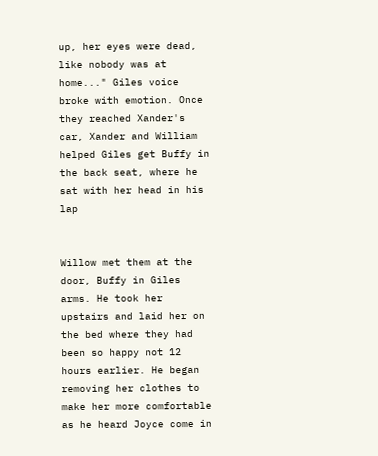up, her eyes were dead, like nobody was at home..." Giles voice broke with emotion. Once they reached Xander's car, Xander and William helped Giles get Buffy in the back seat, where he sat with her head in his lap


Willow met them at the door, Buffy in Giles arms. He took her upstairs and laid her on the bed where they had been so happy not 12 hours earlier. He began removing her clothes to make her more comfortable as he heard Joyce come in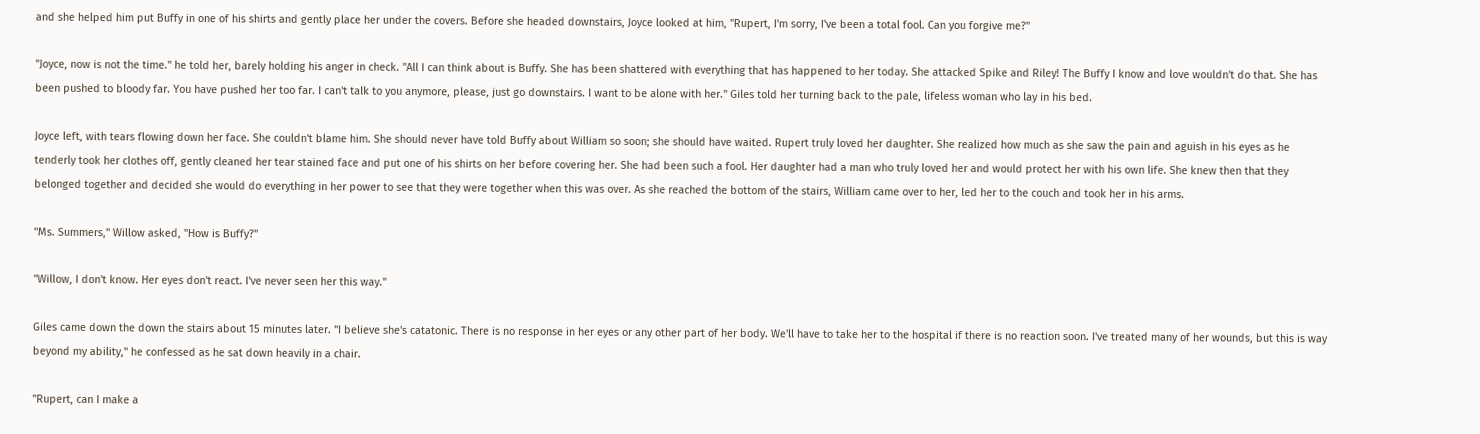and she helped him put Buffy in one of his shirts and gently place her under the covers. Before she headed downstairs, Joyce looked at him, "Rupert, I'm sorry, I've been a total fool. Can you forgive me?"

"Joyce, now is not the time." he told her, barely holding his anger in check. "All I can think about is Buffy. She has been shattered with everything that has happened to her today. She attacked Spike and Riley! The Buffy I know and love wouldn't do that. She has been pushed to bloody far. You have pushed her too far. I can't talk to you anymore, please, just go downstairs. I want to be alone with her." Giles told her turning back to the pale, lifeless woman who lay in his bed.

Joyce left, with tears flowing down her face. She couldn't blame him. She should never have told Buffy about William so soon; she should have waited. Rupert truly loved her daughter. She realized how much as she saw the pain and aguish in his eyes as he tenderly took her clothes off, gently cleaned her tear stained face and put one of his shirts on her before covering her. She had been such a fool. Her daughter had a man who truly loved her and would protect her with his own life. She knew then that they belonged together and decided she would do everything in her power to see that they were together when this was over. As she reached the bottom of the stairs, William came over to her, led her to the couch and took her in his arms.

"Ms. Summers," Willow asked, "How is Buffy?"

"Willow, I don't know. Her eyes don't react. I've never seen her this way."

Giles came down the down the stairs about 15 minutes later. "I believe she's catatonic. There is no response in her eyes or any other part of her body. We'll have to take her to the hospital if there is no reaction soon. I've treated many of her wounds, but this is way beyond my ability," he confessed as he sat down heavily in a chair.

"Rupert, can I make a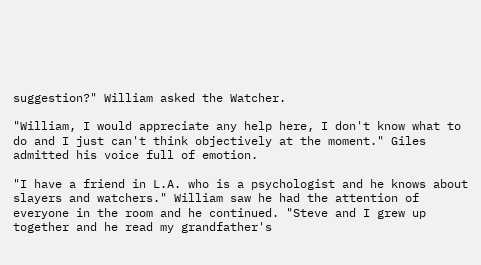suggestion?" William asked the Watcher.

"William, I would appreciate any help here, I don't know what to do and I just can't think objectively at the moment." Giles admitted his voice full of emotion.

"I have a friend in L.A. who is a psychologist and he knows about slayers and watchers." William saw he had the attention of everyone in the room and he continued. "Steve and I grew up together and he read my grandfather's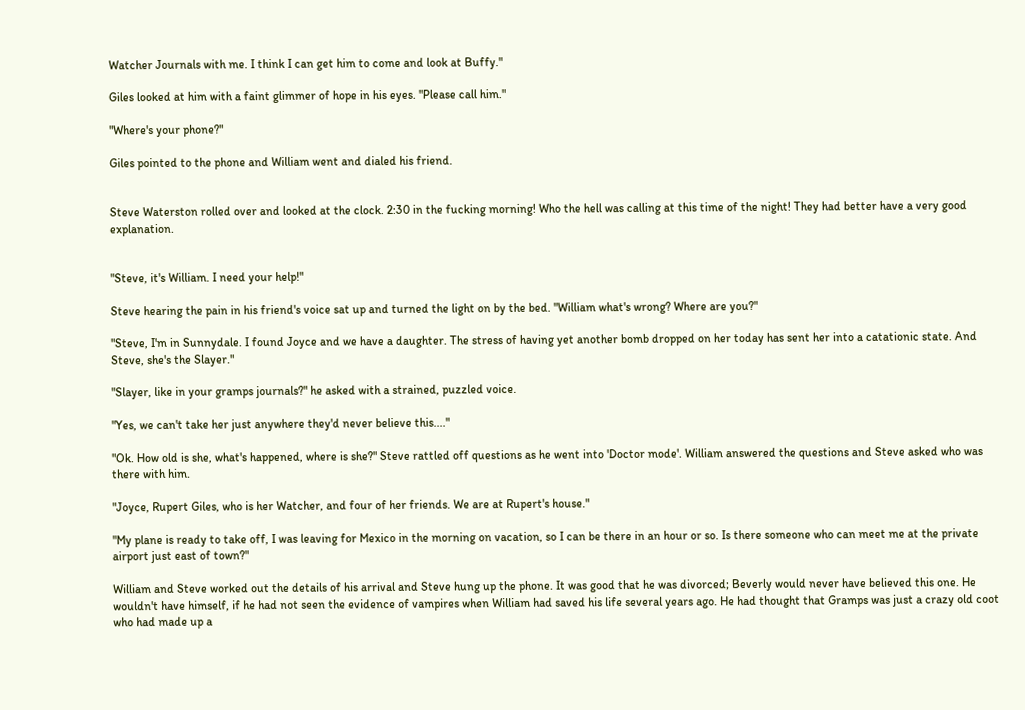Watcher Journals with me. I think I can get him to come and look at Buffy."

Giles looked at him with a faint glimmer of hope in his eyes. "Please call him."

"Where's your phone?"

Giles pointed to the phone and William went and dialed his friend.


Steve Waterston rolled over and looked at the clock. 2:30 in the fucking morning! Who the hell was calling at this time of the night! They had better have a very good explanation.


"Steve, it's William. I need your help!"

Steve hearing the pain in his friend's voice sat up and turned the light on by the bed. "William what's wrong? Where are you?"

"Steve, I'm in Sunnydale. I found Joyce and we have a daughter. The stress of having yet another bomb dropped on her today has sent her into a catationic state. And Steve, she's the Slayer."

"Slayer, like in your gramps journals?" he asked with a strained, puzzled voice.

"Yes, we can't take her just anywhere they'd never believe this...."

"Ok. How old is she, what's happened, where is she?" Steve rattled off questions as he went into 'Doctor mode'. William answered the questions and Steve asked who was there with him.

"Joyce, Rupert Giles, who is her Watcher, and four of her friends. We are at Rupert's house."

"My plane is ready to take off, I was leaving for Mexico in the morning on vacation, so I can be there in an hour or so. Is there someone who can meet me at the private airport just east of town?"

William and Steve worked out the details of his arrival and Steve hung up the phone. It was good that he was divorced; Beverly would never have believed this one. He wouldn't have himself, if he had not seen the evidence of vampires when William had saved his life several years ago. He had thought that Gramps was just a crazy old coot who had made up a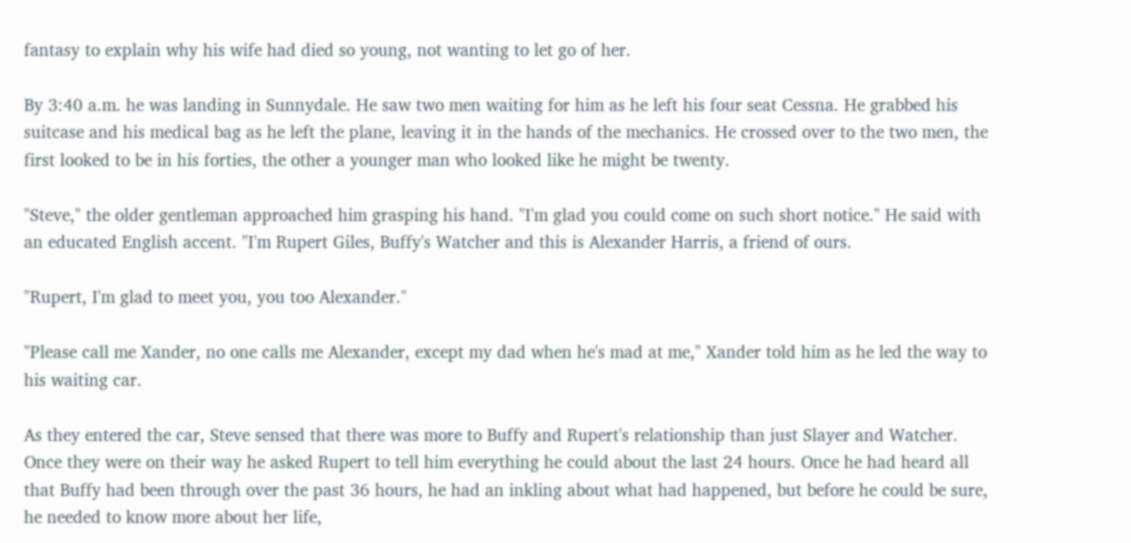fantasy to explain why his wife had died so young, not wanting to let go of her.

By 3:40 a.m. he was landing in Sunnydale. He saw two men waiting for him as he left his four seat Cessna. He grabbed his suitcase and his medical bag as he left the plane, leaving it in the hands of the mechanics. He crossed over to the two men, the first looked to be in his forties, the other a younger man who looked like he might be twenty.

"Steve," the older gentleman approached him grasping his hand. "I'm glad you could come on such short notice." He said with an educated English accent. "I'm Rupert Giles, Buffy's Watcher and this is Alexander Harris, a friend of ours.

"Rupert, I'm glad to meet you, you too Alexander."

"Please call me Xander, no one calls me Alexander, except my dad when he's mad at me," Xander told him as he led the way to his waiting car.

As they entered the car, Steve sensed that there was more to Buffy and Rupert's relationship than just Slayer and Watcher. Once they were on their way he asked Rupert to tell him everything he could about the last 24 hours. Once he had heard all that Buffy had been through over the past 36 hours, he had an inkling about what had happened, but before he could be sure, he needed to know more about her life,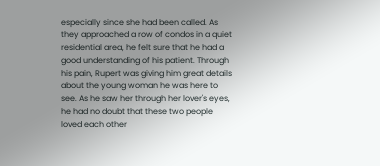especially since she had been called. As they approached a row of condos in a quiet residential area, he felt sure that he had a good understanding of his patient. Through his pain, Rupert was giving him great details about the young woman he was here to see. As he saw her through her lover's eyes, he had no doubt that these two people loved each other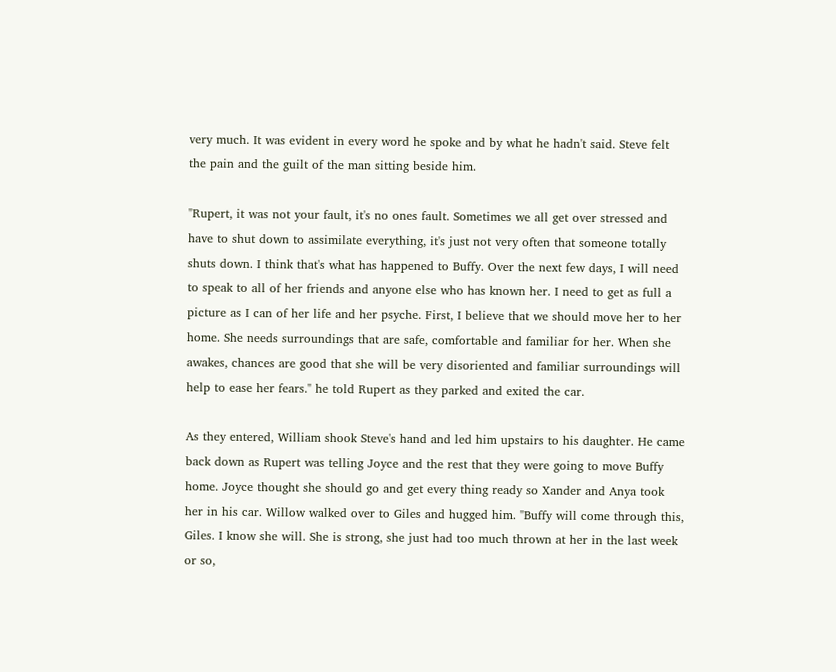very much. It was evident in every word he spoke and by what he hadn't said. Steve felt the pain and the guilt of the man sitting beside him.

"Rupert, it was not your fault, it's no ones fault. Sometimes we all get over stressed and have to shut down to assimilate everything, it's just not very often that someone totally shuts down. I think that's what has happened to Buffy. Over the next few days, I will need to speak to all of her friends and anyone else who has known her. I need to get as full a picture as I can of her life and her psyche. First, I believe that we should move her to her home. She needs surroundings that are safe, comfortable and familiar for her. When she awakes, chances are good that she will be very disoriented and familiar surroundings will help to ease her fears." he told Rupert as they parked and exited the car.

As they entered, William shook Steve's hand and led him upstairs to his daughter. He came back down as Rupert was telling Joyce and the rest that they were going to move Buffy home. Joyce thought she should go and get every thing ready so Xander and Anya took her in his car. Willow walked over to Giles and hugged him. "Buffy will come through this, Giles. I know she will. She is strong, she just had too much thrown at her in the last week or so,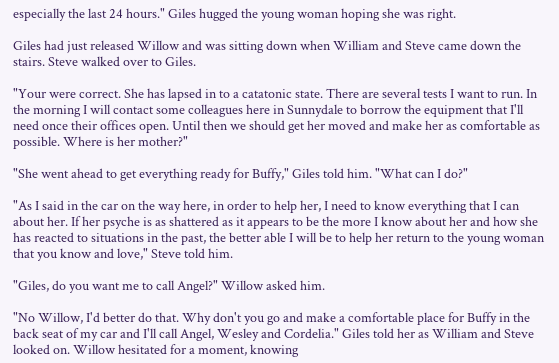especially the last 24 hours." Giles hugged the young woman hoping she was right.

Giles had just released Willow and was sitting down when William and Steve came down the stairs. Steve walked over to Giles.

"Your were correct. She has lapsed in to a catatonic state. There are several tests I want to run. In the morning I will contact some colleagues here in Sunnydale to borrow the equipment that I'll need once their offices open. Until then we should get her moved and make her as comfortable as possible. Where is her mother?"

"She went ahead to get everything ready for Buffy," Giles told him. "What can I do?"

"As I said in the car on the way here, in order to help her, I need to know everything that I can about her. If her psyche is as shattered as it appears to be the more I know about her and how she has reacted to situations in the past, the better able I will be to help her return to the young woman that you know and love," Steve told him.

"Giles, do you want me to call Angel?" Willow asked him.

"No Willow, I'd better do that. Why don't you go and make a comfortable place for Buffy in the back seat of my car and I'll call Angel, Wesley and Cordelia." Giles told her as William and Steve looked on. Willow hesitated for a moment, knowing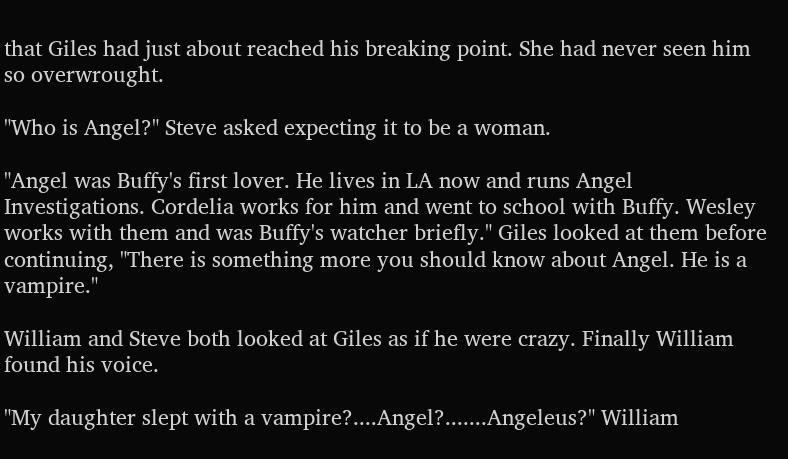that Giles had just about reached his breaking point. She had never seen him so overwrought.

"Who is Angel?" Steve asked expecting it to be a woman.

"Angel was Buffy's first lover. He lives in LA now and runs Angel Investigations. Cordelia works for him and went to school with Buffy. Wesley works with them and was Buffy's watcher briefly." Giles looked at them before continuing, "There is something more you should know about Angel. He is a vampire."

William and Steve both looked at Giles as if he were crazy. Finally William found his voice.

"My daughter slept with a vampire?....Angel?.......Angeleus?" William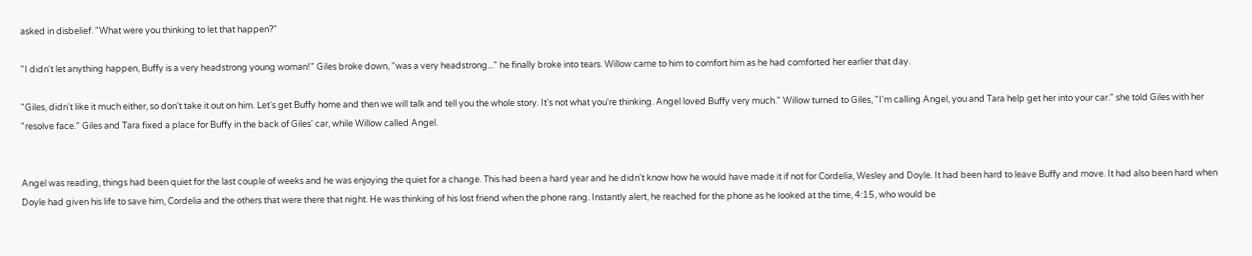asked in disbelief. "What were you thinking to let that happen?"

"I didn't let anything happen, Buffy is a very headstrong young woman!" Giles broke down, "was a very headstrong..." he finally broke into tears. Willow came to him to comfort him as he had comforted her earlier that day.

"Giles, didn't like it much either, so don't take it out on him. Let's get Buffy home and then we will talk and tell you the whole story. It's not what you're thinking. Angel loved Buffy very much." Willow turned to Giles, "I'm calling Angel, you and Tara help get her into your car." she told Giles with her "resolve face." Giles and Tara fixed a place for Buffy in the back of Giles' car, while Willow called Angel.


Angel was reading, things had been quiet for the last couple of weeks and he was enjoying the quiet for a change. This had been a hard year and he didn't know how he would have made it if not for Cordelia, Wesley and Doyle. It had been hard to leave Buffy and move. It had also been hard when Doyle had given his life to save him, Cordelia and the others that were there that night. He was thinking of his lost friend when the phone rang. Instantly alert, he reached for the phone as he looked at the time, 4:15, who would be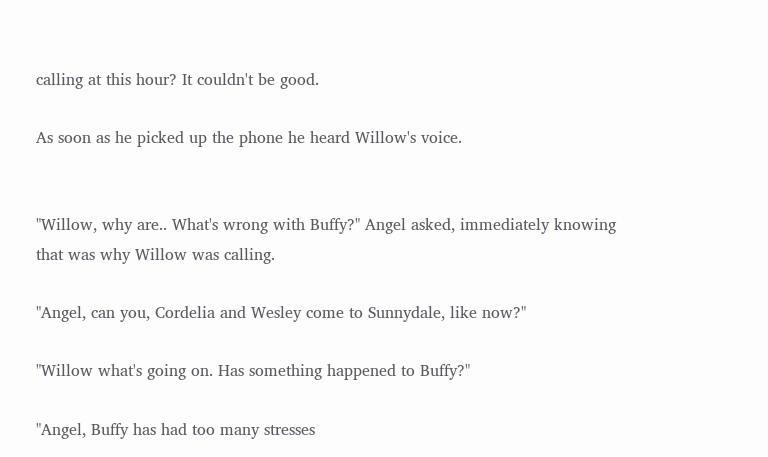calling at this hour? It couldn't be good.

As soon as he picked up the phone he heard Willow's voice.


"Willow, why are.. What's wrong with Buffy?" Angel asked, immediately knowing that was why Willow was calling.

"Angel, can you, Cordelia and Wesley come to Sunnydale, like now?"

"Willow what's going on. Has something happened to Buffy?"

"Angel, Buffy has had too many stresses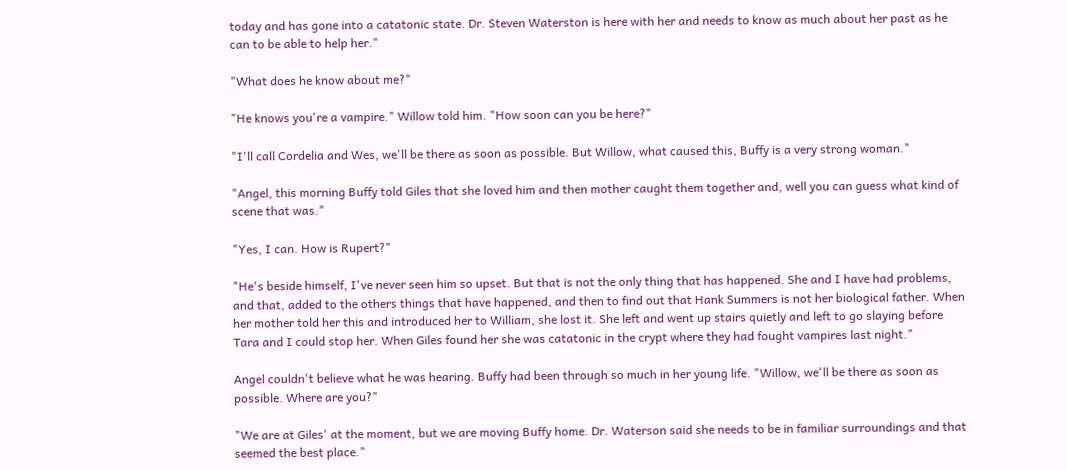today and has gone into a catatonic state. Dr. Steven Waterston is here with her and needs to know as much about her past as he can to be able to help her."

"What does he know about me?"

"He knows you're a vampire." Willow told him. "How soon can you be here?"

"I'll call Cordelia and Wes, we'll be there as soon as possible. But Willow, what caused this, Buffy is a very strong woman."

"Angel, this morning Buffy told Giles that she loved him and then mother caught them together and, well you can guess what kind of scene that was."

"Yes, I can. How is Rupert?"

"He's beside himself, I've never seen him so upset. But that is not the only thing that has happened. She and I have had problems, and that, added to the others things that have happened, and then to find out that Hank Summers is not her biological father. When her mother told her this and introduced her to William, she lost it. She left and went up stairs quietly and left to go slaying before Tara and I could stop her. When Giles found her she was catatonic in the crypt where they had fought vampires last night."

Angel couldn't believe what he was hearing. Buffy had been through so much in her young life. "Willow, we'll be there as soon as possible. Where are you?"

"We are at Giles' at the moment, but we are moving Buffy home. Dr. Waterson said she needs to be in familiar surroundings and that seemed the best place."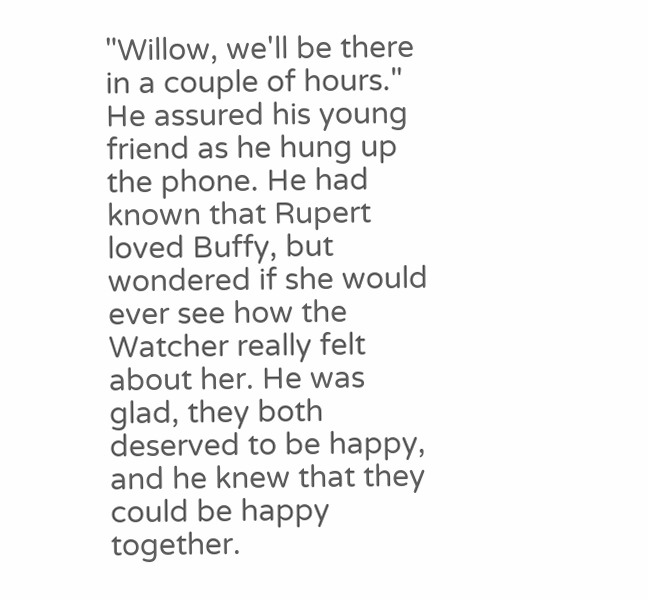"Willow, we'll be there in a couple of hours." He assured his young friend as he hung up the phone. He had known that Rupert loved Buffy, but wondered if she would ever see how the Watcher really felt about her. He was glad, they both deserved to be happy, and he knew that they could be happy together.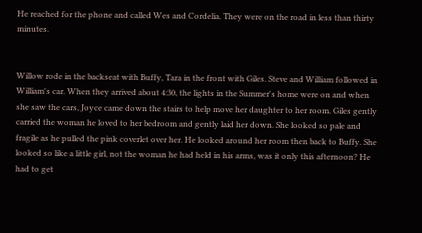He reached for the phone and called Wes and Cordelia. They were on the road in less than thirty minutes.


Willow rode in the backseat with Buffy, Tara in the front with Giles. Steve and William followed in William's car. When they arrived about 4:30, the lights in the Summer's home were on and when she saw the cars, Joyce came down the stairs to help move her daughter to her room. Giles gently carried the woman he loved to her bedroom and gently laid her down. She looked so pale and fragile as he pulled the pink coverlet over her. He looked around her room then back to Buffy. She looked so like a little girl, not the woman he had held in his arms, was it only this afternoon? He had to get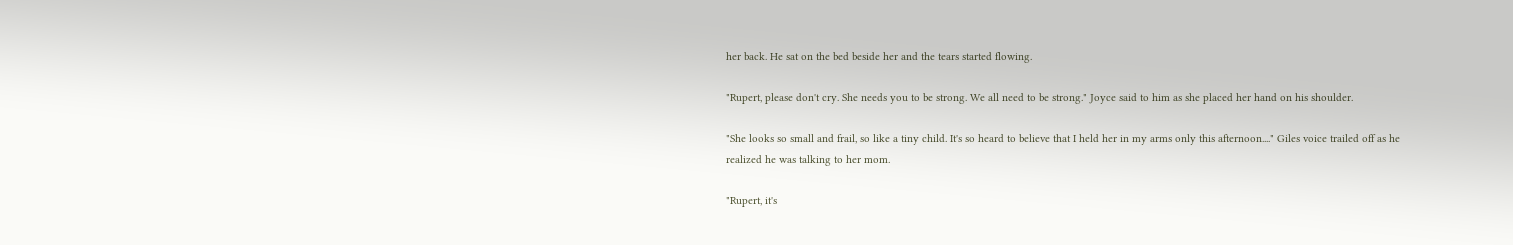her back. He sat on the bed beside her and the tears started flowing.

"Rupert, please don't cry. She needs you to be strong. We all need to be strong." Joyce said to him as she placed her hand on his shoulder.

"She looks so small and frail, so like a tiny child. It's so heard to believe that I held her in my arms only this afternoon...." Giles voice trailed off as he realized he was talking to her mom.

"Rupert, it's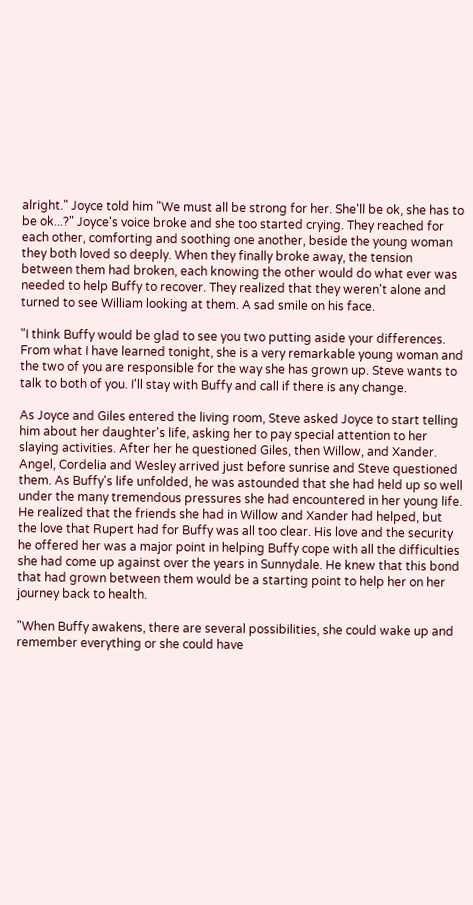alright." Joyce told him "We must all be strong for her. She'll be ok, she has to be ok...?" Joyce's voice broke and she too started crying. They reached for each other, comforting and soothing one another, beside the young woman they both loved so deeply. When they finally broke away, the tension between them had broken, each knowing the other would do what ever was needed to help Buffy to recover. They realized that they weren't alone and turned to see William looking at them. A sad smile on his face.

"I think Buffy would be glad to see you two putting aside your differences. From what I have learned tonight, she is a very remarkable young woman and the two of you are responsible for the way she has grown up. Steve wants to talk to both of you. I'll stay with Buffy and call if there is any change.

As Joyce and Giles entered the living room, Steve asked Joyce to start telling him about her daughter's life, asking her to pay special attention to her slaying activities. After her he questioned Giles, then Willow, and Xander. Angel, Cordelia and Wesley arrived just before sunrise and Steve questioned them. As Buffy's life unfolded, he was astounded that she had held up so well under the many tremendous pressures she had encountered in her young life. He realized that the friends she had in Willow and Xander had helped, but the love that Rupert had for Buffy was all too clear. His love and the security he offered her was a major point in helping Buffy cope with all the difficulties she had come up against over the years in Sunnydale. He knew that this bond that had grown between them would be a starting point to help her on her journey back to health.

"When Buffy awakens, there are several possibilities, she could wake up and remember everything or she could have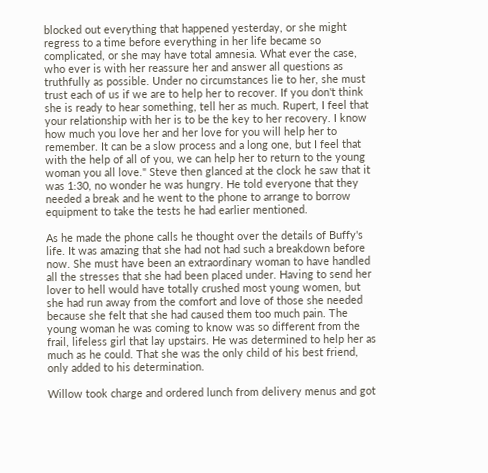blocked out everything that happened yesterday, or she might regress to a time before everything in her life became so complicated, or she may have total amnesia. What ever the case, who ever is with her reassure her and answer all questions as truthfully as possible. Under no circumstances lie to her, she must trust each of us if we are to help her to recover. If you don't think she is ready to hear something, tell her as much. Rupert, I feel that your relationship with her is to be the key to her recovery. I know how much you love her and her love for you will help her to remember. It can be a slow process and a long one, but I feel that with the help of all of you, we can help her to return to the young woman you all love." Steve then glanced at the clock he saw that it was 1:30, no wonder he was hungry. He told everyone that they needed a break and he went to the phone to arrange to borrow equipment to take the tests he had earlier mentioned.

As he made the phone calls he thought over the details of Buffy's life. It was amazing that she had not had such a breakdown before now. She must have been an extraordinary woman to have handled all the stresses that she had been placed under. Having to send her lover to hell would have totally crushed most young women, but she had run away from the comfort and love of those she needed because she felt that she had caused them too much pain. The young woman he was coming to know was so different from the frail, lifeless girl that lay upstairs. He was determined to help her as much as he could. That she was the only child of his best friend, only added to his determination.

Willow took charge and ordered lunch from delivery menus and got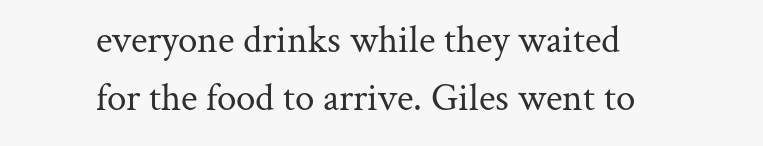everyone drinks while they waited for the food to arrive. Giles went to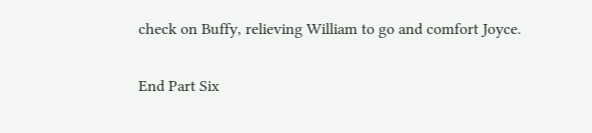check on Buffy, relieving William to go and comfort Joyce.

End Part Six